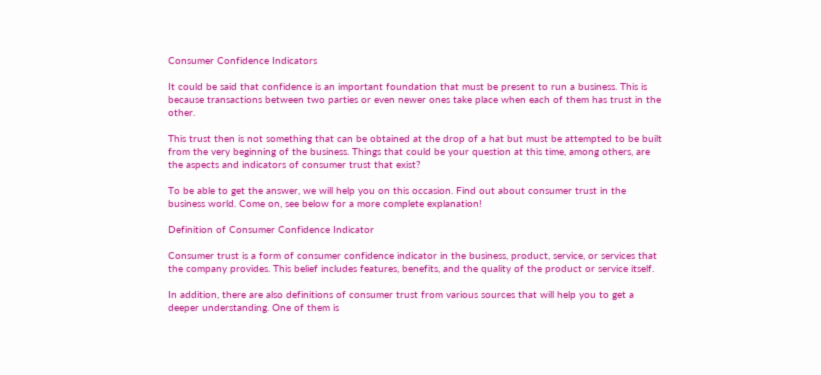Consumer Confidence Indicators

It could be said that confidence is an important foundation that must be present to run a business. This is because transactions between two parties or even newer ones take place when each of them has trust in the other.

This trust then is not something that can be obtained at the drop of a hat but must be attempted to be built from the very beginning of the business. Things that could be your question at this time, among others, are the aspects and indicators of consumer trust that exist?

To be able to get the answer, we will help you on this occasion. Find out about consumer trust in the business world. Come on, see below for a more complete explanation!

Definition of Consumer Confidence Indicator

Consumer trust is a form of consumer confidence indicator in the business, product, service, or services that the company provides. This belief includes features, benefits, and the quality of the product or service itself.

In addition, there are also definitions of consumer trust from various sources that will help you to get a deeper understanding. One of them is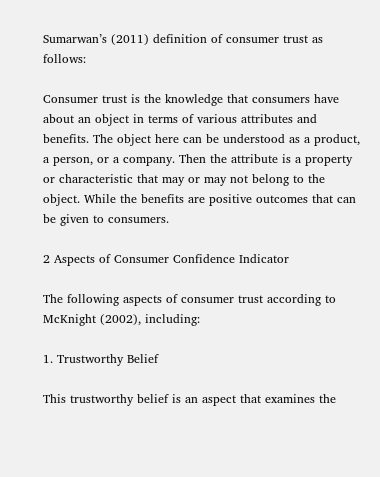Sumarwan’s (2011) definition of consumer trust as follows:

Consumer trust is the knowledge that consumers have about an object in terms of various attributes and benefits. The object here can be understood as a product, a person, or a company. Then the attribute is a property or characteristic that may or may not belong to the object. While the benefits are positive outcomes that can be given to consumers.

2 Aspects of Consumer Confidence Indicator

The following aspects of consumer trust according to McKnight (2002), including:

1. Trustworthy Belief

This trustworthy belief is an aspect that examines the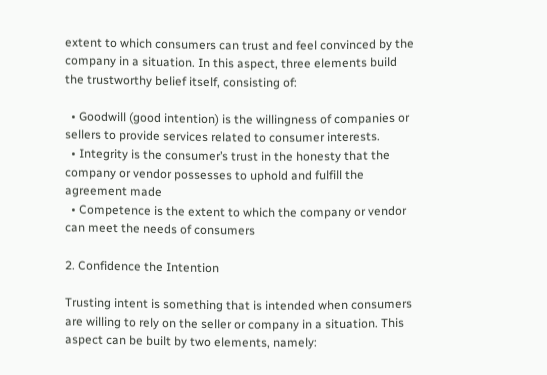extent to which consumers can trust and feel convinced by the company in a situation. In this aspect, three elements build the trustworthy belief itself, consisting of:

  • Goodwill (good intention) is the willingness of companies or sellers to provide services related to consumer interests.
  • Integrity is the consumer’s trust in the honesty that the company or vendor possesses to uphold and fulfill the agreement made
  • Competence is the extent to which the company or vendor can meet the needs of consumers

2. Confidence the Intention

Trusting intent is something that is intended when consumers are willing to rely on the seller or company in a situation. This aspect can be built by two elements, namely: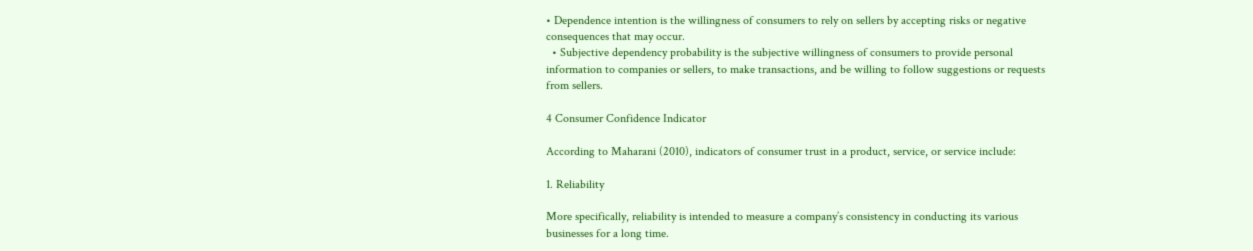• Dependence intention is the willingness of consumers to rely on sellers by accepting risks or negative consequences that may occur.
  • Subjective dependency probability is the subjective willingness of consumers to provide personal information to companies or sellers, to make transactions, and be willing to follow suggestions or requests from sellers.

4 Consumer Confidence Indicator

According to Maharani (2010), indicators of consumer trust in a product, service, or service include:

1. Reliability

More specifically, reliability is intended to measure a company’s consistency in conducting its various businesses for a long time.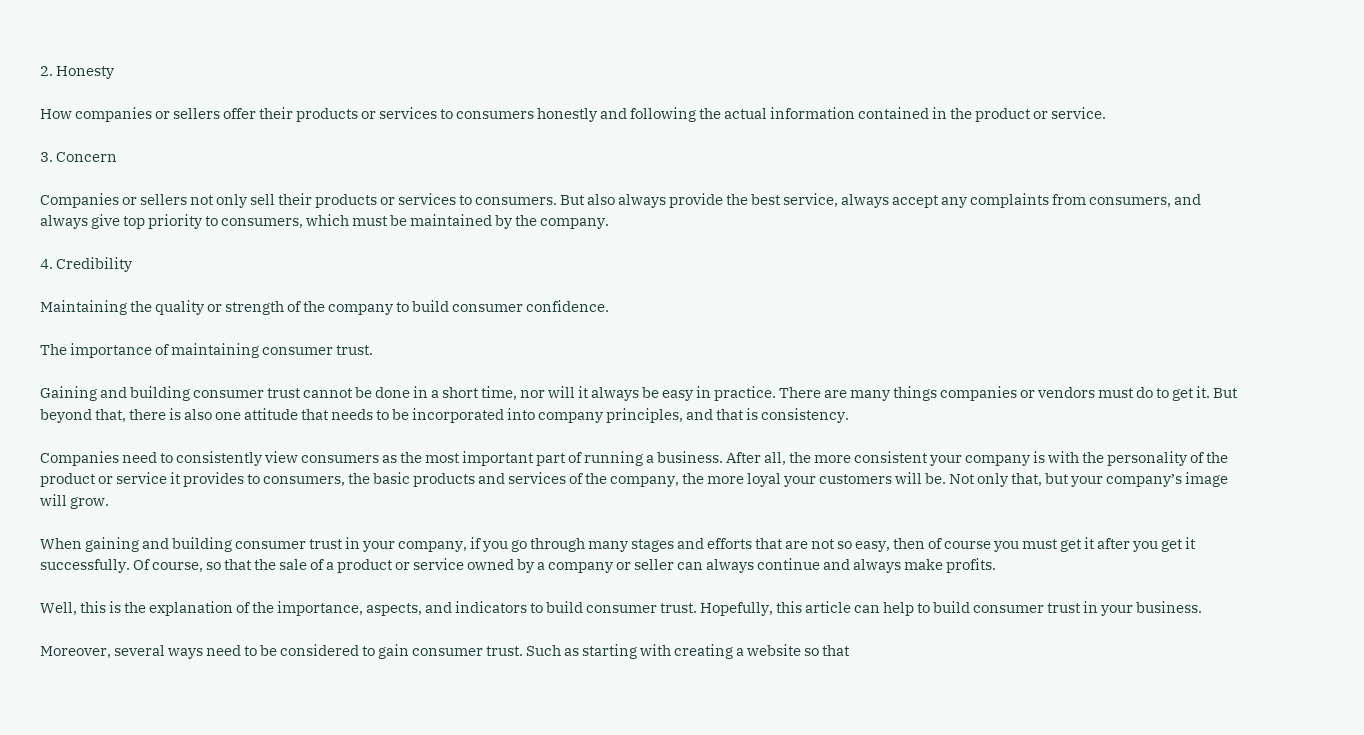2. Honesty

How companies or sellers offer their products or services to consumers honestly and following the actual information contained in the product or service.

3. Concern

Companies or sellers not only sell their products or services to consumers. But also always provide the best service, always accept any complaints from consumers, and always give top priority to consumers, which must be maintained by the company.

4. Credibility

Maintaining the quality or strength of the company to build consumer confidence.

The importance of maintaining consumer trust.

Gaining and building consumer trust cannot be done in a short time, nor will it always be easy in practice. There are many things companies or vendors must do to get it. But beyond that, there is also one attitude that needs to be incorporated into company principles, and that is consistency.

Companies need to consistently view consumers as the most important part of running a business. After all, the more consistent your company is with the personality of the product or service it provides to consumers, the basic products and services of the company, the more loyal your customers will be. Not only that, but your company’s image will grow.

When gaining and building consumer trust in your company, if you go through many stages and efforts that are not so easy, then of course you must get it after you get it successfully. Of course, so that the sale of a product or service owned by a company or seller can always continue and always make profits.

Well, this is the explanation of the importance, aspects, and indicators to build consumer trust. Hopefully, this article can help to build consumer trust in your business.

Moreover, several ways need to be considered to gain consumer trust. Such as starting with creating a website so that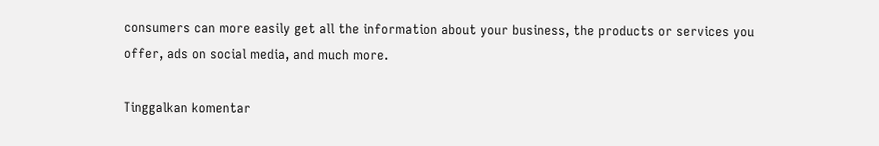consumers can more easily get all the information about your business, the products or services you offer, ads on social media, and much more.

Tinggalkan komentar